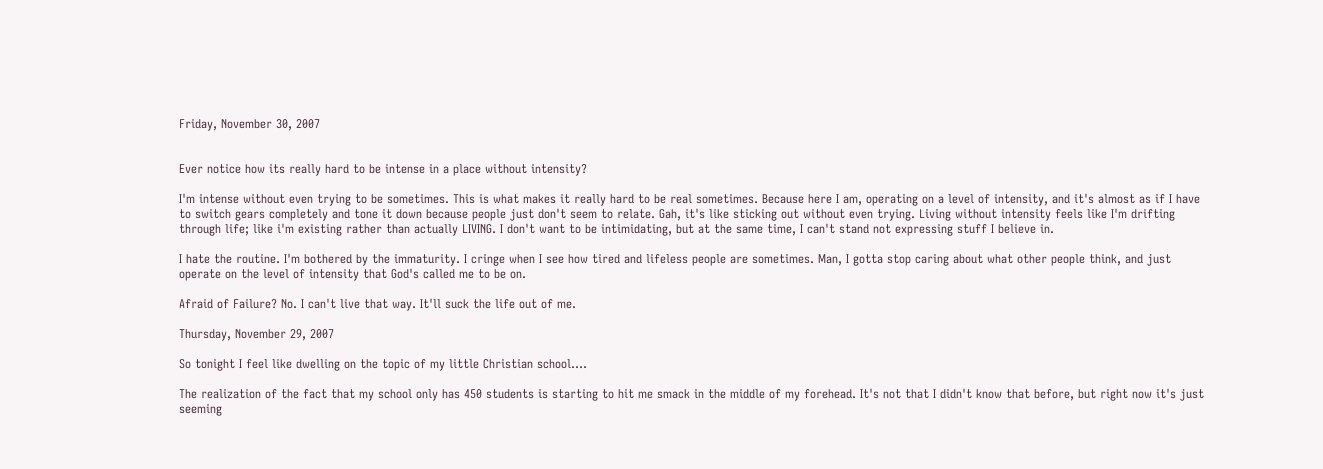Friday, November 30, 2007


Ever notice how its really hard to be intense in a place without intensity?

I'm intense without even trying to be sometimes. This is what makes it really hard to be real sometimes. Because here I am, operating on a level of intensity, and it's almost as if I have to switch gears completely and tone it down because people just don't seem to relate. Gah, it's like sticking out without even trying. Living without intensity feels like I'm drifting through life; like i'm existing rather than actually LIVING. I don't want to be intimidating, but at the same time, I can't stand not expressing stuff I believe in.

I hate the routine. I'm bothered by the immaturity. I cringe when I see how tired and lifeless people are sometimes. Man, I gotta stop caring about what other people think, and just operate on the level of intensity that God's called me to be on.

Afraid of Failure? No. I can't live that way. It'll suck the life out of me.

Thursday, November 29, 2007

So tonight I feel like dwelling on the topic of my little Christian school....

The realization of the fact that my school only has 450 students is starting to hit me smack in the middle of my forehead. It's not that I didn't know that before, but right now it's just seeming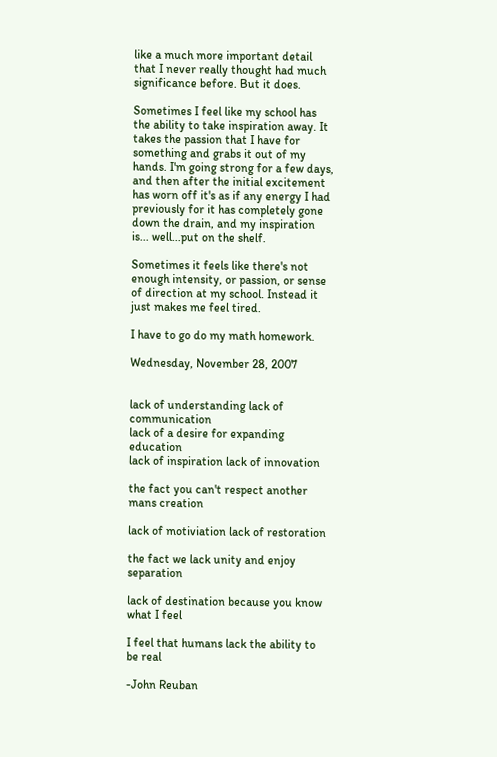like a much more important detail that I never really thought had much significance before. But it does.

Sometimes I feel like my school has the ability to take inspiration away. It takes the passion that I have for something and grabs it out of my hands. I'm going strong for a few days, and then after the initial excitement has worn off it's as if any energy I had previously for it has completely gone down the drain, and my inspiration is... well...put on the shelf.

Sometimes it feels like there's not enough intensity, or passion, or sense of direction at my school. Instead it just makes me feel tired.

I have to go do my math homework.

Wednesday, November 28, 2007


lack of understanding lack of communication
lack of a desire for expanding education
lack of inspiration lack of innovation

the fact you can't respect another mans creation

lack of motiviation lack of restoration

the fact we lack unity and enjoy separation

lack of destination because you know what I feel

I feel that humans lack the ability to be real

-John Reuban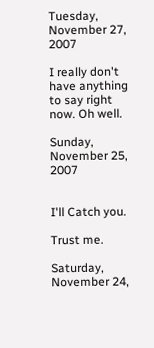Tuesday, November 27, 2007

I really don't have anything to say right now. Oh well.

Sunday, November 25, 2007


I'll Catch you.

Trust me.

Saturday, November 24,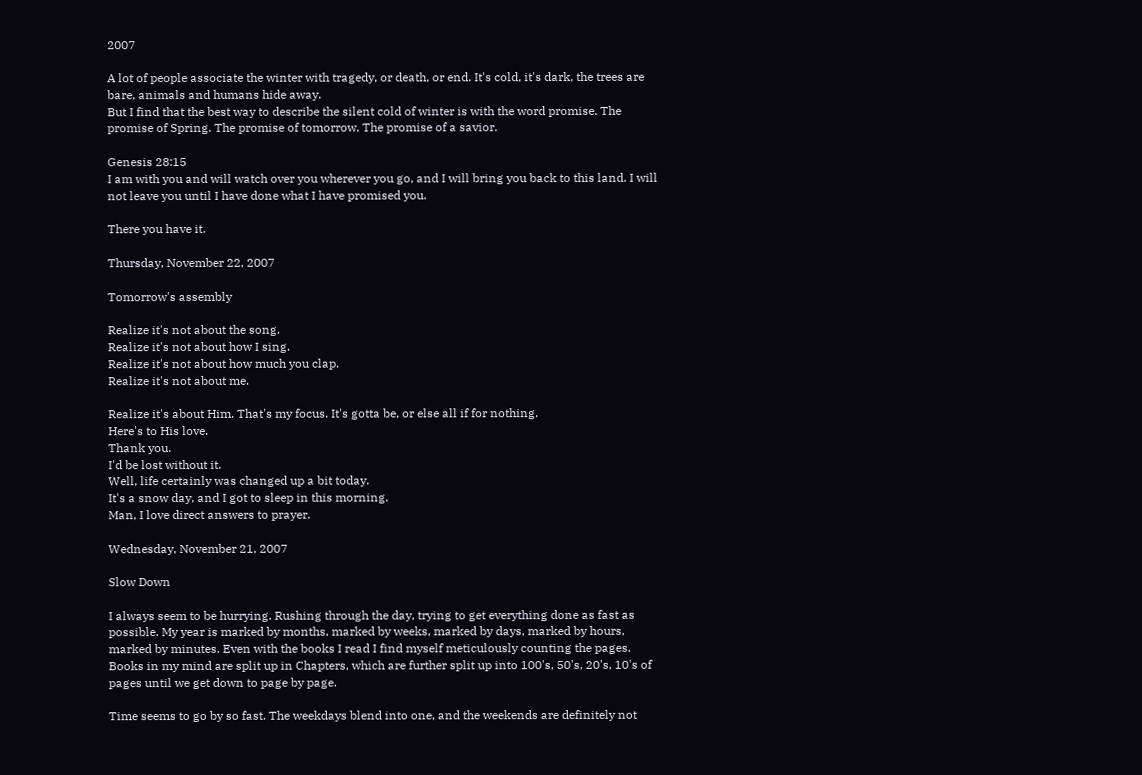2007

A lot of people associate the winter with tragedy, or death, or end. It's cold, it's dark, the trees are bare, animals and humans hide away.
But I find that the best way to describe the silent cold of winter is with the word promise. The promise of Spring. The promise of tomorrow. The promise of a savior.

Genesis 28:15
I am with you and will watch over you wherever you go, and I will bring you back to this land. I will not leave you until I have done what I have promised you.

There you have it.

Thursday, November 22, 2007

Tomorrow's assembly

Realize it's not about the song.
Realize it's not about how I sing.
Realize it's not about how much you clap.
Realize it's not about me.

Realize it's about Him. That's my focus. It's gotta be, or else all if for nothing.
Here's to His love.
Thank you.
I'd be lost without it.
Well, life certainly was changed up a bit today.
It's a snow day, and I got to sleep in this morning.
Man, I love direct answers to prayer.

Wednesday, November 21, 2007

Slow Down

I always seem to be hurrying. Rushing through the day, trying to get everything done as fast as possible. My year is marked by months, marked by weeks, marked by days, marked by hours, marked by minutes. Even with the books I read I find myself meticulously counting the pages. Books in my mind are split up in Chapters, which are further split up into 100's, 50's, 20's, 10's of pages until we get down to page by page.

Time seems to go by so fast. The weekdays blend into one, and the weekends are definitely not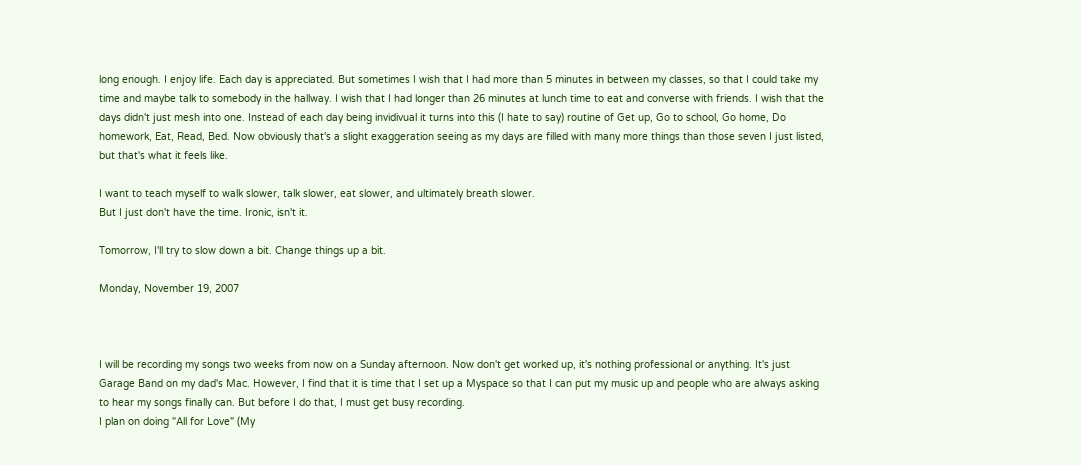long enough. I enjoy life. Each day is appreciated. But sometimes I wish that I had more than 5 minutes in between my classes, so that I could take my time and maybe talk to somebody in the hallway. I wish that I had longer than 26 minutes at lunch time to eat and converse with friends. I wish that the days didn't just mesh into one. Instead of each day being invidivual it turns into this (I hate to say) routine of Get up, Go to school, Go home, Do homework, Eat, Read, Bed. Now obviously that's a slight exaggeration seeing as my days are filled with many more things than those seven I just listed, but that's what it feels like.

I want to teach myself to walk slower, talk slower, eat slower, and ultimately breath slower.
But I just don't have the time. Ironic, isn't it.

Tomorrow, I'll try to slow down a bit. Change things up a bit.

Monday, November 19, 2007



I will be recording my songs two weeks from now on a Sunday afternoon. Now don't get worked up, it's nothing professional or anything. It's just Garage Band on my dad's Mac. However, I find that it is time that I set up a Myspace so that I can put my music up and people who are always asking to hear my songs finally can. But before I do that, I must get busy recording.
I plan on doing "All for Love" (My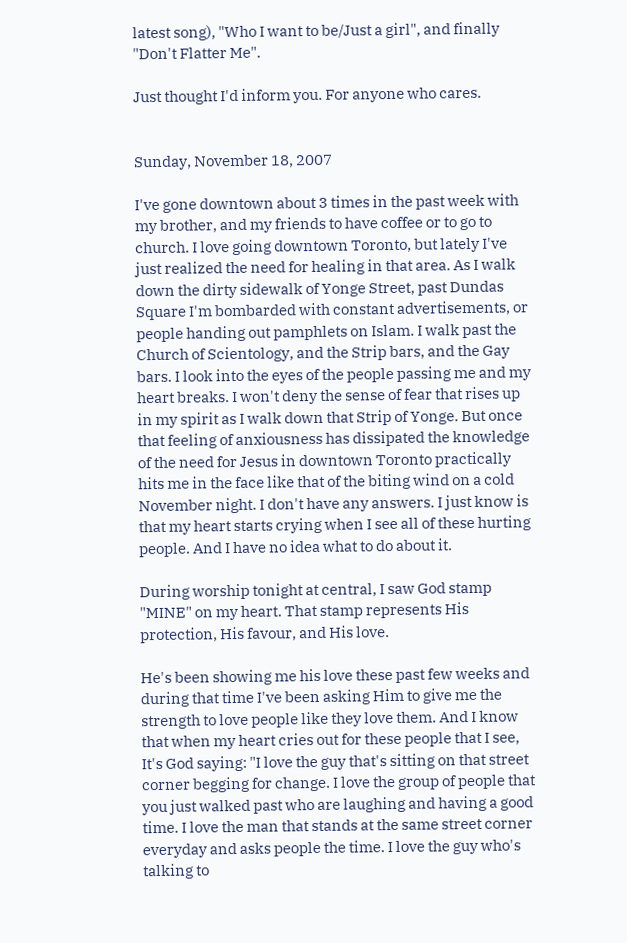latest song), "Who I want to be/Just a girl", and finally "Don't Flatter Me".

Just thought I'd inform you. For anyone who cares.


Sunday, November 18, 2007

I've gone downtown about 3 times in the past week with my brother, and my friends to have coffee or to go to church. I love going downtown Toronto, but lately I've just realized the need for healing in that area. As I walk down the dirty sidewalk of Yonge Street, past Dundas Square I'm bombarded with constant advertisements, or people handing out pamphlets on Islam. I walk past the Church of Scientology, and the Strip bars, and the Gay bars. I look into the eyes of the people passing me and my heart breaks. I won't deny the sense of fear that rises up in my spirit as I walk down that Strip of Yonge. But once that feeling of anxiousness has dissipated the knowledge of the need for Jesus in downtown Toronto practically hits me in the face like that of the biting wind on a cold November night. I don't have any answers. I just know is that my heart starts crying when I see all of these hurting people. And I have no idea what to do about it.

During worship tonight at central, I saw God stamp "MINE" on my heart. That stamp represents His protection, His favour, and His love.

He's been showing me his love these past few weeks and during that time I've been asking Him to give me the strength to love people like they love them. And I know that when my heart cries out for these people that I see, It's God saying: "I love the guy that's sitting on that street corner begging for change. I love the group of people that you just walked past who are laughing and having a good time. I love the man that stands at the same street corner everyday and asks people the time. I love the guy who's talking to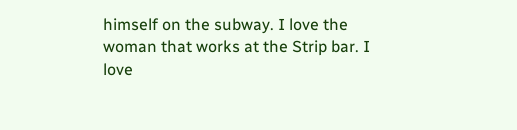himself on the subway. I love the woman that works at the Strip bar. I love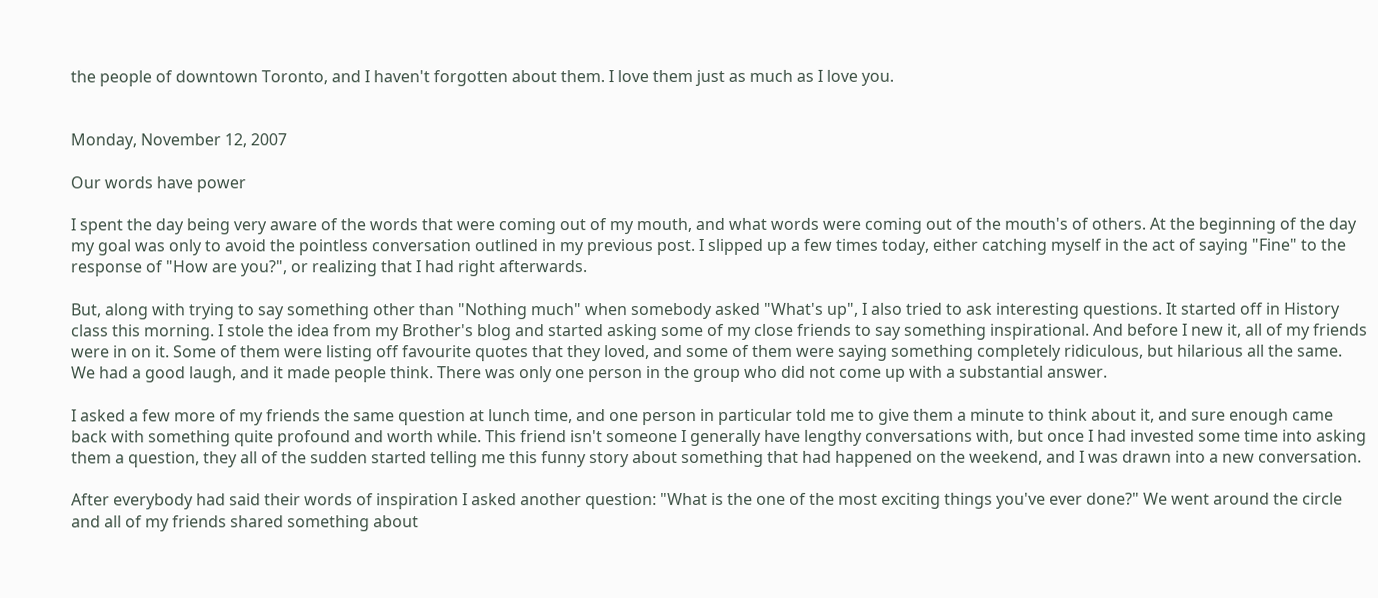the people of downtown Toronto, and I haven't forgotten about them. I love them just as much as I love you.


Monday, November 12, 2007

Our words have power

I spent the day being very aware of the words that were coming out of my mouth, and what words were coming out of the mouth's of others. At the beginning of the day my goal was only to avoid the pointless conversation outlined in my previous post. I slipped up a few times today, either catching myself in the act of saying "Fine" to the response of "How are you?", or realizing that I had right afterwards.

But, along with trying to say something other than "Nothing much" when somebody asked "What's up", I also tried to ask interesting questions. It started off in History class this morning. I stole the idea from my Brother's blog and started asking some of my close friends to say something inspirational. And before I new it, all of my friends were in on it. Some of them were listing off favourite quotes that they loved, and some of them were saying something completely ridiculous, but hilarious all the same. We had a good laugh, and it made people think. There was only one person in the group who did not come up with a substantial answer.

I asked a few more of my friends the same question at lunch time, and one person in particular told me to give them a minute to think about it, and sure enough came back with something quite profound and worth while. This friend isn't someone I generally have lengthy conversations with, but once I had invested some time into asking them a question, they all of the sudden started telling me this funny story about something that had happened on the weekend, and I was drawn into a new conversation.

After everybody had said their words of inspiration I asked another question: "What is the one of the most exciting things you've ever done?" We went around the circle and all of my friends shared something about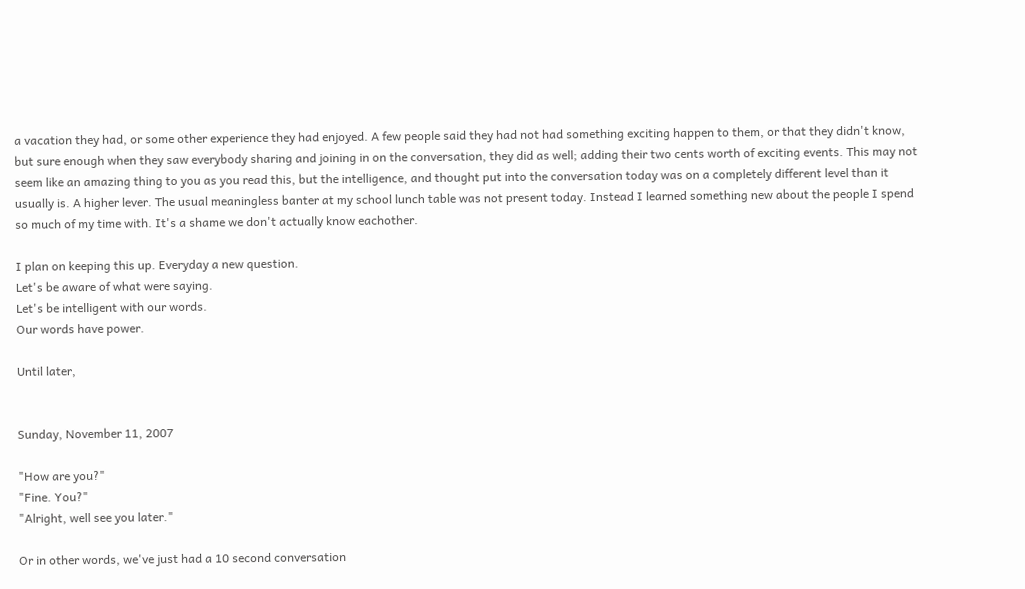a vacation they had, or some other experience they had enjoyed. A few people said they had not had something exciting happen to them, or that they didn't know, but sure enough when they saw everybody sharing and joining in on the conversation, they did as well; adding their two cents worth of exciting events. This may not seem like an amazing thing to you as you read this, but the intelligence, and thought put into the conversation today was on a completely different level than it usually is. A higher lever. The usual meaningless banter at my school lunch table was not present today. Instead I learned something new about the people I spend so much of my time with. It's a shame we don't actually know eachother.

I plan on keeping this up. Everyday a new question.
Let's be aware of what were saying.
Let's be intelligent with our words.
Our words have power.

Until later,


Sunday, November 11, 2007

"How are you?"
"Fine. You?"
"Alright, well see you later."

Or in other words, we've just had a 10 second conversation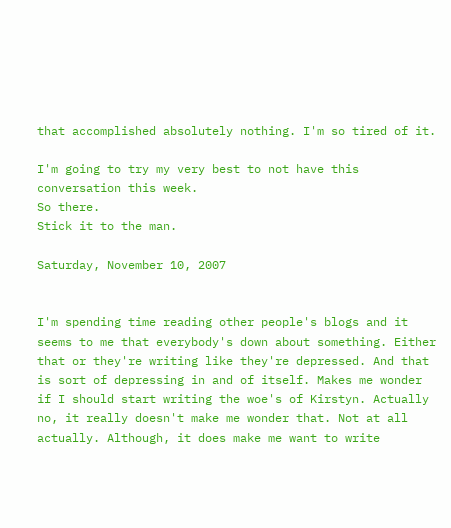that accomplished absolutely nothing. I'm so tired of it.

I'm going to try my very best to not have this conversation this week.
So there.
Stick it to the man.

Saturday, November 10, 2007


I'm spending time reading other people's blogs and it seems to me that everybody's down about something. Either that or they're writing like they're depressed. And that is sort of depressing in and of itself. Makes me wonder if I should start writing the woe's of Kirstyn. Actually no, it really doesn't make me wonder that. Not at all actually. Although, it does make me want to write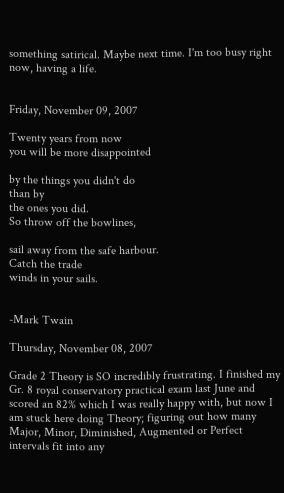something satirical. Maybe next time. I'm too busy right now, having a life.


Friday, November 09, 2007

Twenty years from now
you will be more disappointed

by the things you didn't do
than by
the ones you did.
So throw off the bowlines,

sail away from the safe harbour.
Catch the trade
winds in your sails.


-Mark Twain

Thursday, November 08, 2007

Grade 2 Theory is SO incredibly frustrating. I finished my Gr. 8 royal conservatory practical exam last June and scored an 82% which I was really happy with, but now I am stuck here doing Theory; figuring out how many Major, Minor, Diminished, Augmented or Perfect intervals fit into any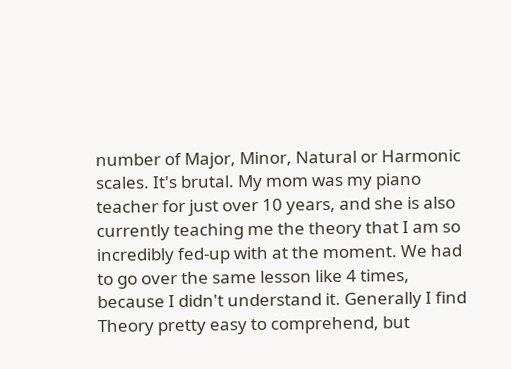number of Major, Minor, Natural or Harmonic scales. It's brutal. My mom was my piano teacher for just over 10 years, and she is also currently teaching me the theory that I am so incredibly fed-up with at the moment. We had to go over the same lesson like 4 times, because I didn't understand it. Generally I find Theory pretty easy to comprehend, but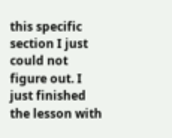this specific section I just could not figure out. I just finished the lesson with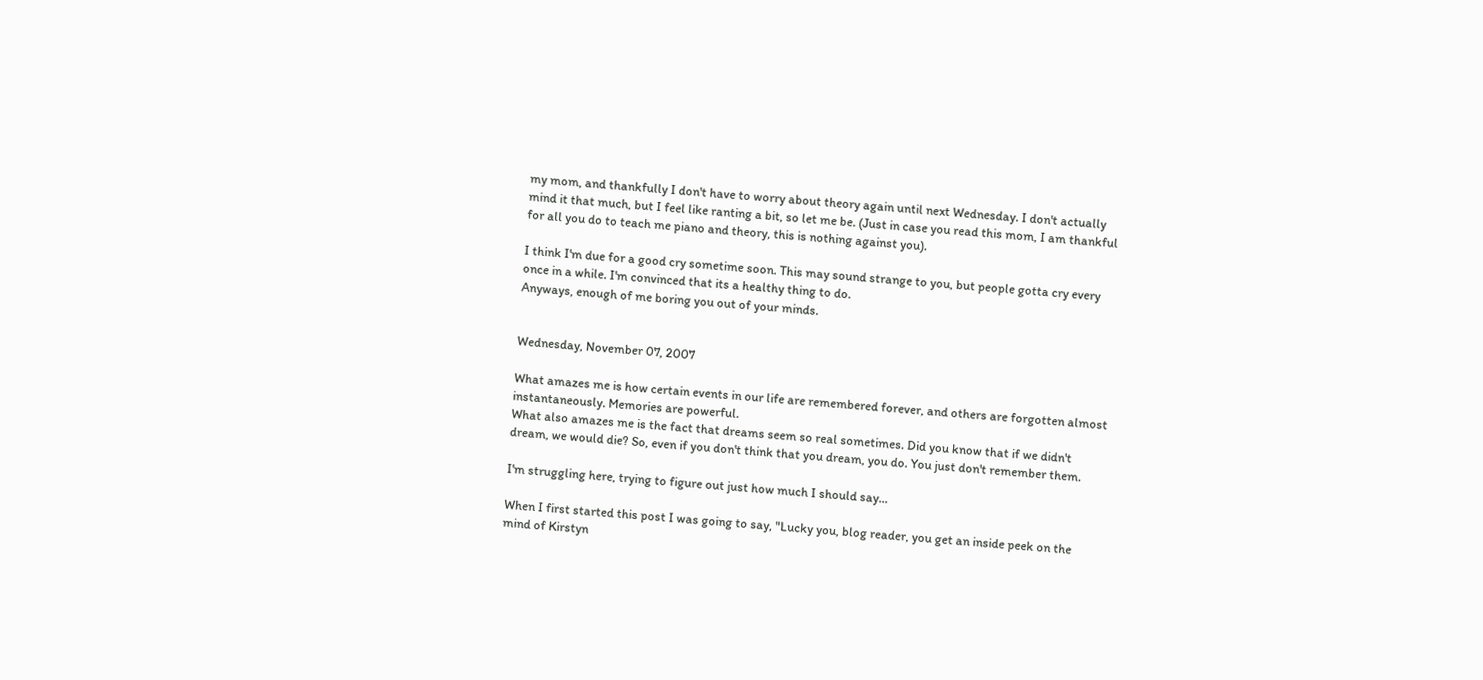my mom, and thankfully I don't have to worry about theory again until next Wednesday. I don't actually mind it that much, but I feel like ranting a bit, so let me be. (Just in case you read this mom, I am thankful for all you do to teach me piano and theory, this is nothing against you).

I think I'm due for a good cry sometime soon. This may sound strange to you, but people gotta cry every once in a while. I'm convinced that its a healthy thing to do.
Anyways, enough of me boring you out of your minds.


Wednesday, November 07, 2007

What amazes me is how certain events in our life are remembered forever, and others are forgotten almost instantaneously. Memories are powerful.
What also amazes me is the fact that dreams seem so real sometimes. Did you know that if we didn't dream, we would die? So, even if you don't think that you dream, you do. You just don't remember them.

I'm struggling here, trying to figure out just how much I should say...

When I first started this post I was going to say, "Lucky you, blog reader, you get an inside peek on the mind of Kirstyn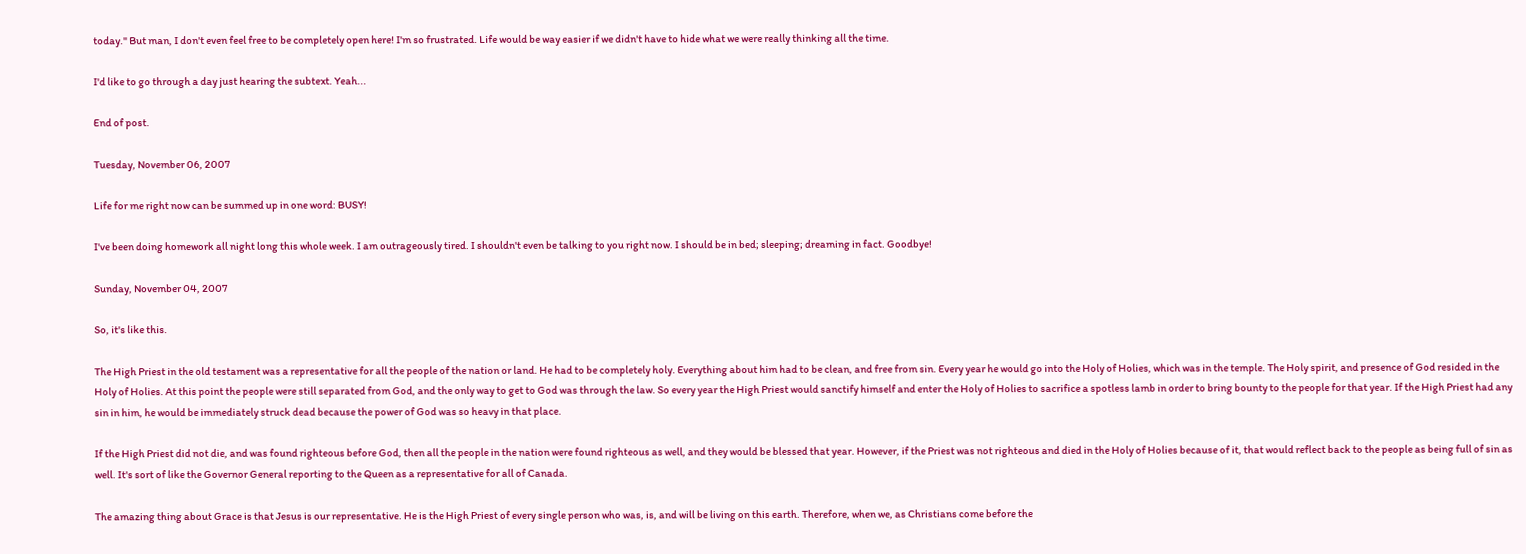today." But man, I don't even feel free to be completely open here! I'm so frustrated. Life would be way easier if we didn't have to hide what we were really thinking all the time.

I'd like to go through a day just hearing the subtext. Yeah...

End of post.

Tuesday, November 06, 2007

Life for me right now can be summed up in one word: BUSY!

I've been doing homework all night long this whole week. I am outrageously tired. I shouldn't even be talking to you right now. I should be in bed; sleeping; dreaming in fact. Goodbye!

Sunday, November 04, 2007

So, it's like this.

The High Priest in the old testament was a representative for all the people of the nation or land. He had to be completely holy. Everything about him had to be clean, and free from sin. Every year he would go into the Holy of Holies, which was in the temple. The Holy spirit, and presence of God resided in the Holy of Holies. At this point the people were still separated from God, and the only way to get to God was through the law. So every year the High Priest would sanctify himself and enter the Holy of Holies to sacrifice a spotless lamb in order to bring bounty to the people for that year. If the High Priest had any sin in him, he would be immediately struck dead because the power of God was so heavy in that place.

If the High Priest did not die, and was found righteous before God, then all the people in the nation were found righteous as well, and they would be blessed that year. However, if the Priest was not righteous and died in the Holy of Holies because of it, that would reflect back to the people as being full of sin as well. It's sort of like the Governor General reporting to the Queen as a representative for all of Canada.

The amazing thing about Grace is that Jesus is our representative. He is the High Priest of every single person who was, is, and will be living on this earth. Therefore, when we, as Christians come before the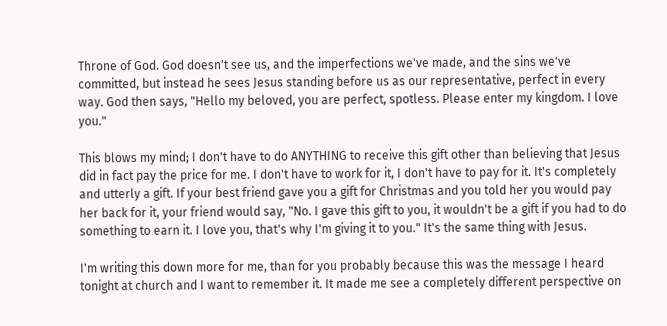Throne of God. God doesn't see us, and the imperfections we've made, and the sins we've committed, but instead he sees Jesus standing before us as our representative, perfect in every way. God then says, "Hello my beloved, you are perfect, spotless. Please enter my kingdom. I love you."

This blows my mind; I don't have to do ANYTHING to receive this gift other than believing that Jesus did in fact pay the price for me. I don't have to work for it, I don't have to pay for it. It's completely and utterly a gift. If your best friend gave you a gift for Christmas and you told her you would pay her back for it, your friend would say, "No. I gave this gift to you, it wouldn't be a gift if you had to do something to earn it. I love you, that's why I'm giving it to you." It's the same thing with Jesus.

I'm writing this down more for me, than for you probably because this was the message I heard tonight at church and I want to remember it. It made me see a completely different perspective on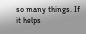so many things. If it helps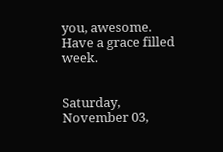you, awesome. Have a grace filled week.


Saturday, November 03,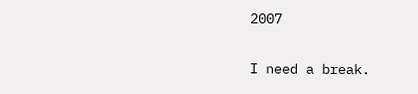2007

I need a break.